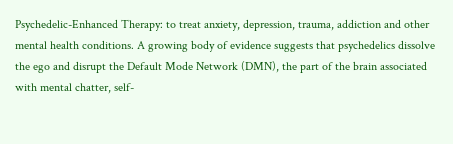Psychedelic-Enhanced Therapy: to treat anxiety, depression, trauma, addiction and other mental health conditions. A growing body of evidence suggests that psychedelics dissolve the ego and disrupt the Default Mode Network (DMN), the part of the brain associated with mental chatter, self-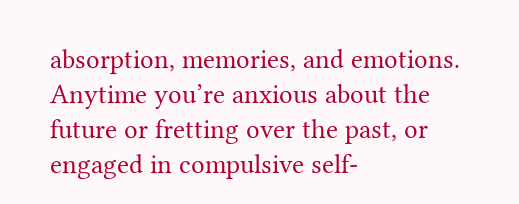absorption, memories, and emotions. Anytime you’re anxious about the future or fretting over the past, or engaged in compulsive self-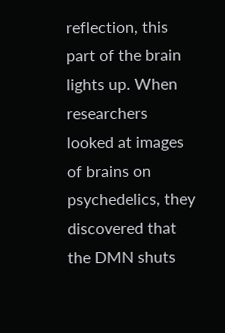reflection, this part of the brain lights up. When researchers looked at images of brains on psychedelics, they discovered that the DMN shuts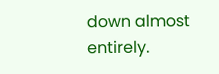down almost entirely.